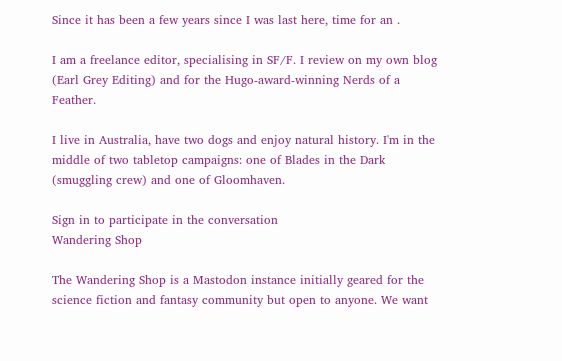Since it has been a few years since I was last here, time for an .

I am a freelance editor, specialising in SF/F. I review on my own blog (Earl Grey Editing) and for the Hugo-award-winning Nerds of a Feather.

I live in Australia, have two dogs and enjoy natural history. I'm in the middle of two tabletop campaigns: one of Blades in the Dark (smuggling crew) and one of Gloomhaven.

Sign in to participate in the conversation
Wandering Shop

The Wandering Shop is a Mastodon instance initially geared for the science fiction and fantasy community but open to anyone. We want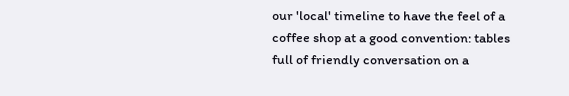our 'local' timeline to have the feel of a coffee shop at a good convention: tables full of friendly conversation on a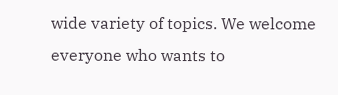wide variety of topics. We welcome everyone who wants to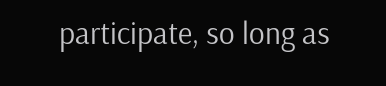participate, so long as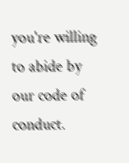you're willing to abide by our code of conduct.